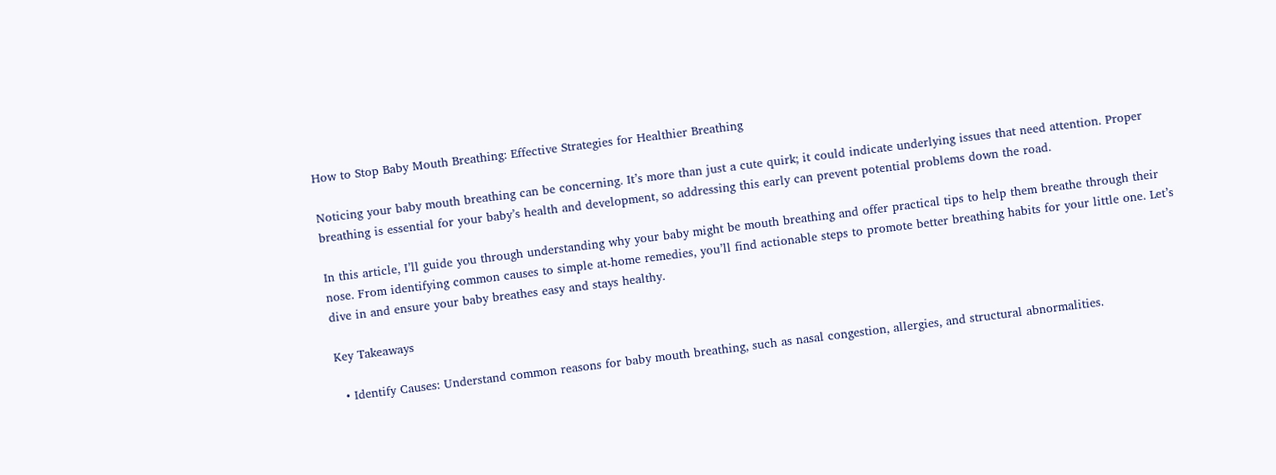How to Stop Baby Mouth Breathing: Effective Strategies for Healthier Breathing

Noticing your baby mouth breathing can be concerning. It’s more than just a cute quirk; it could indicate underlying issues that need attention. Proper breathing is essential for your baby’s health and development, so addressing this early can prevent potential problems down the road.

In this article, I’ll guide you through understanding why your baby might be mouth breathing and offer practical tips to help them breathe through their nose. From identifying common causes to simple at-home remedies, you’ll find actionable steps to promote better breathing habits for your little one. Let’s dive in and ensure your baby breathes easy and stays healthy.

Key Takeaways

  • Identify Causes: Understand common reasons for baby mouth breathing, such as nasal congestion, allergies, and structural abnormalities.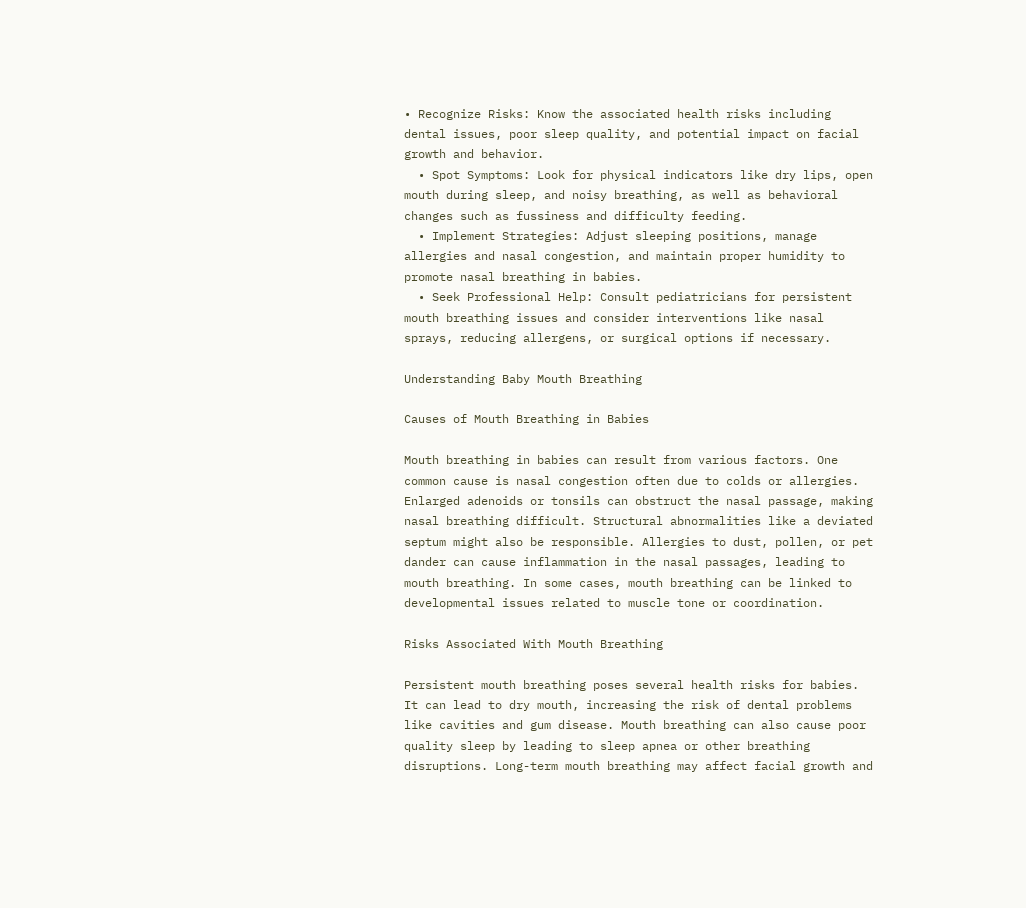• Recognize Risks: Know the associated health risks including dental issues, poor sleep quality, and potential impact on facial growth and behavior.
  • Spot Symptoms: Look for physical indicators like dry lips, open mouth during sleep, and noisy breathing, as well as behavioral changes such as fussiness and difficulty feeding.
  • Implement Strategies: Adjust sleeping positions, manage allergies and nasal congestion, and maintain proper humidity to promote nasal breathing in babies.
  • Seek Professional Help: Consult pediatricians for persistent mouth breathing issues and consider interventions like nasal sprays, reducing allergens, or surgical options if necessary.

Understanding Baby Mouth Breathing

Causes of Mouth Breathing in Babies

Mouth breathing in babies can result from various factors. One common cause is nasal congestion often due to colds or allergies. Enlarged adenoids or tonsils can obstruct the nasal passage, making nasal breathing difficult. Structural abnormalities like a deviated septum might also be responsible. Allergies to dust, pollen, or pet dander can cause inflammation in the nasal passages, leading to mouth breathing. In some cases, mouth breathing can be linked to developmental issues related to muscle tone or coordination.

Risks Associated With Mouth Breathing

Persistent mouth breathing poses several health risks for babies. It can lead to dry mouth, increasing the risk of dental problems like cavities and gum disease. Mouth breathing can also cause poor quality sleep by leading to sleep apnea or other breathing disruptions. Long-term mouth breathing may affect facial growth and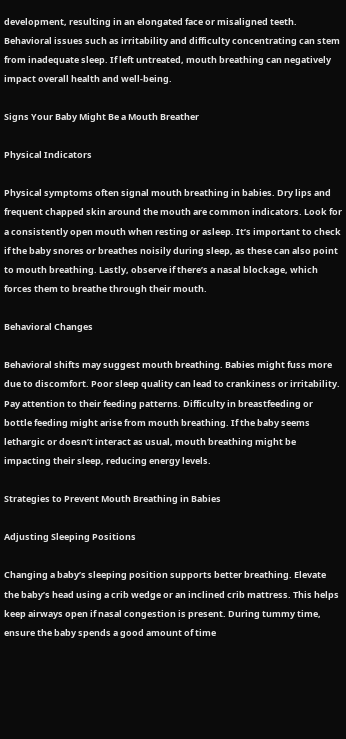development, resulting in an elongated face or misaligned teeth. Behavioral issues such as irritability and difficulty concentrating can stem from inadequate sleep. If left untreated, mouth breathing can negatively impact overall health and well-being.

Signs Your Baby Might Be a Mouth Breather

Physical Indicators

Physical symptoms often signal mouth breathing in babies. Dry lips and frequent chapped skin around the mouth are common indicators. Look for a consistently open mouth when resting or asleep. It’s important to check if the baby snores or breathes noisily during sleep, as these can also point to mouth breathing. Lastly, observe if there’s a nasal blockage, which forces them to breathe through their mouth.

Behavioral Changes

Behavioral shifts may suggest mouth breathing. Babies might fuss more due to discomfort. Poor sleep quality can lead to crankiness or irritability. Pay attention to their feeding patterns. Difficulty in breastfeeding or bottle feeding might arise from mouth breathing. If the baby seems lethargic or doesn’t interact as usual, mouth breathing might be impacting their sleep, reducing energy levels.

Strategies to Prevent Mouth Breathing in Babies

Adjusting Sleeping Positions

Changing a baby’s sleeping position supports better breathing. Elevate the baby’s head using a crib wedge or an inclined crib mattress. This helps keep airways open if nasal congestion is present. During tummy time, ensure the baby spends a good amount of time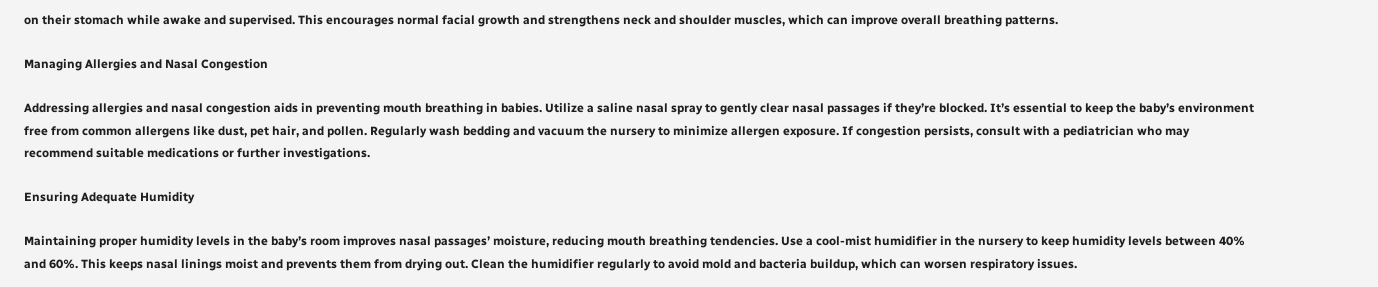on their stomach while awake and supervised. This encourages normal facial growth and strengthens neck and shoulder muscles, which can improve overall breathing patterns.

Managing Allergies and Nasal Congestion

Addressing allergies and nasal congestion aids in preventing mouth breathing in babies. Utilize a saline nasal spray to gently clear nasal passages if they’re blocked. It’s essential to keep the baby’s environment free from common allergens like dust, pet hair, and pollen. Regularly wash bedding and vacuum the nursery to minimize allergen exposure. If congestion persists, consult with a pediatrician who may recommend suitable medications or further investigations.

Ensuring Adequate Humidity

Maintaining proper humidity levels in the baby’s room improves nasal passages’ moisture, reducing mouth breathing tendencies. Use a cool-mist humidifier in the nursery to keep humidity levels between 40% and 60%. This keeps nasal linings moist and prevents them from drying out. Clean the humidifier regularly to avoid mold and bacteria buildup, which can worsen respiratory issues.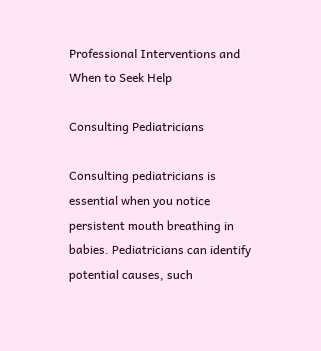Professional Interventions and When to Seek Help

Consulting Pediatricians

Consulting pediatricians is essential when you notice persistent mouth breathing in babies. Pediatricians can identify potential causes, such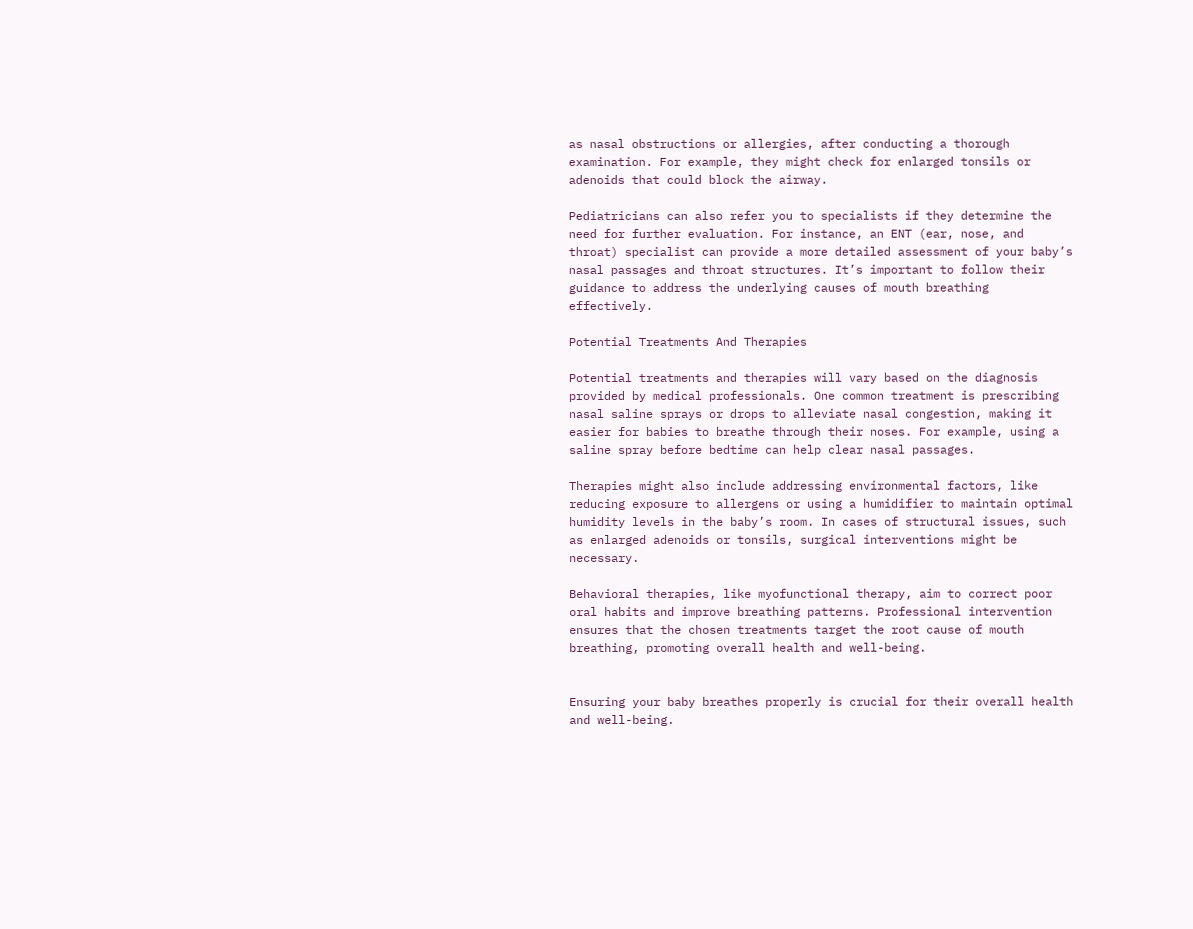as nasal obstructions or allergies, after conducting a thorough examination. For example, they might check for enlarged tonsils or adenoids that could block the airway.

Pediatricians can also refer you to specialists if they determine the need for further evaluation. For instance, an ENT (ear, nose, and throat) specialist can provide a more detailed assessment of your baby’s nasal passages and throat structures. It’s important to follow their guidance to address the underlying causes of mouth breathing effectively.

Potential Treatments And Therapies

Potential treatments and therapies will vary based on the diagnosis provided by medical professionals. One common treatment is prescribing nasal saline sprays or drops to alleviate nasal congestion, making it easier for babies to breathe through their noses. For example, using a saline spray before bedtime can help clear nasal passages.

Therapies might also include addressing environmental factors, like reducing exposure to allergens or using a humidifier to maintain optimal humidity levels in the baby’s room. In cases of structural issues, such as enlarged adenoids or tonsils, surgical interventions might be necessary.

Behavioral therapies, like myofunctional therapy, aim to correct poor oral habits and improve breathing patterns. Professional intervention ensures that the chosen treatments target the root cause of mouth breathing, promoting overall health and well-being.


Ensuring your baby breathes properly is crucial for their overall health and well-being.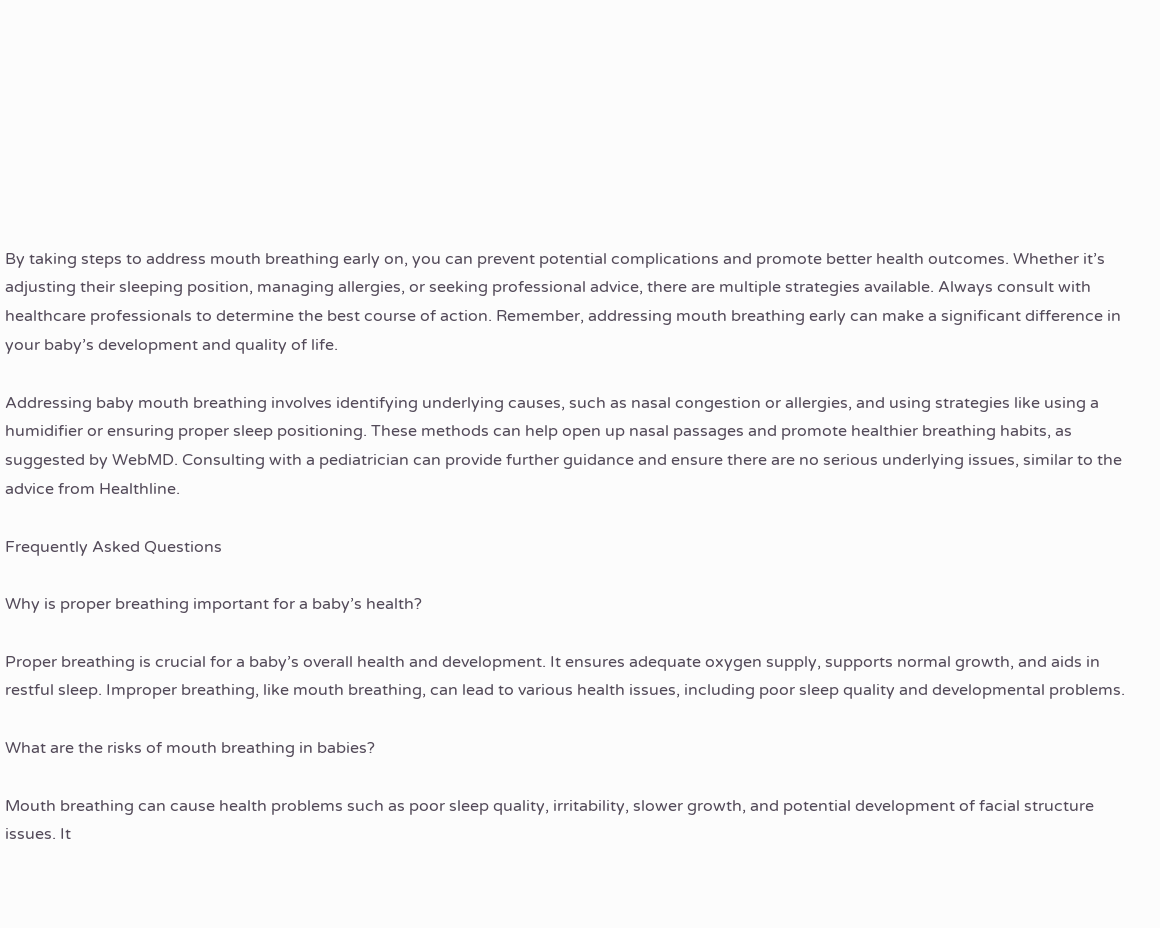By taking steps to address mouth breathing early on, you can prevent potential complications and promote better health outcomes. Whether it’s adjusting their sleeping position, managing allergies, or seeking professional advice, there are multiple strategies available. Always consult with healthcare professionals to determine the best course of action. Remember, addressing mouth breathing early can make a significant difference in your baby’s development and quality of life.

Addressing baby mouth breathing involves identifying underlying causes, such as nasal congestion or allergies, and using strategies like using a humidifier or ensuring proper sleep positioning. These methods can help open up nasal passages and promote healthier breathing habits, as suggested by WebMD. Consulting with a pediatrician can provide further guidance and ensure there are no serious underlying issues, similar to the advice from Healthline.

Frequently Asked Questions

Why is proper breathing important for a baby’s health?

Proper breathing is crucial for a baby’s overall health and development. It ensures adequate oxygen supply, supports normal growth, and aids in restful sleep. Improper breathing, like mouth breathing, can lead to various health issues, including poor sleep quality and developmental problems.

What are the risks of mouth breathing in babies?

Mouth breathing can cause health problems such as poor sleep quality, irritability, slower growth, and potential development of facial structure issues. It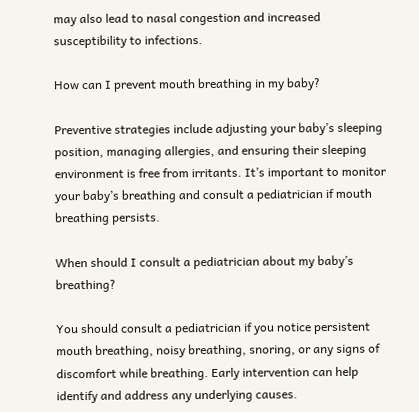may also lead to nasal congestion and increased susceptibility to infections.

How can I prevent mouth breathing in my baby?

Preventive strategies include adjusting your baby’s sleeping position, managing allergies, and ensuring their sleeping environment is free from irritants. It’s important to monitor your baby’s breathing and consult a pediatrician if mouth breathing persists.

When should I consult a pediatrician about my baby’s breathing?

You should consult a pediatrician if you notice persistent mouth breathing, noisy breathing, snoring, or any signs of discomfort while breathing. Early intervention can help identify and address any underlying causes.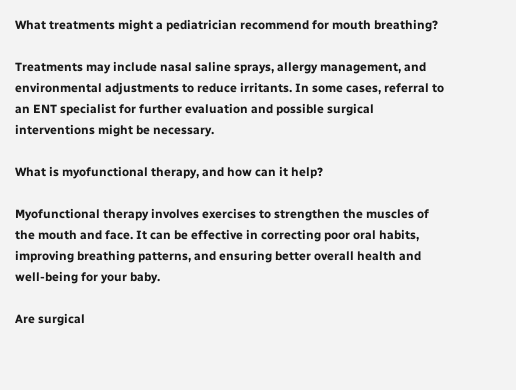What treatments might a pediatrician recommend for mouth breathing?

Treatments may include nasal saline sprays, allergy management, and environmental adjustments to reduce irritants. In some cases, referral to an ENT specialist for further evaluation and possible surgical interventions might be necessary.

What is myofunctional therapy, and how can it help?

Myofunctional therapy involves exercises to strengthen the muscles of the mouth and face. It can be effective in correcting poor oral habits, improving breathing patterns, and ensuring better overall health and well-being for your baby.

Are surgical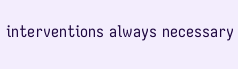interventions always necessary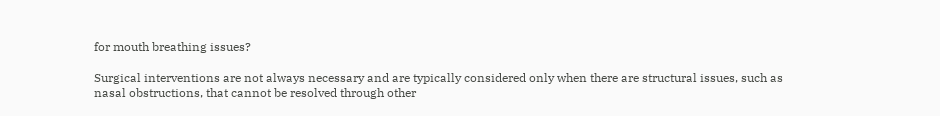for mouth breathing issues?

Surgical interventions are not always necessary and are typically considered only when there are structural issues, such as nasal obstructions, that cannot be resolved through other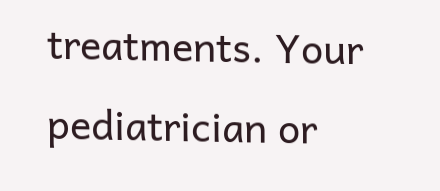treatments. Your pediatrician or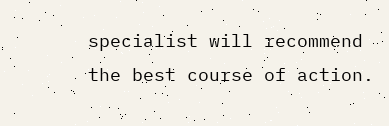specialist will recommend the best course of action.